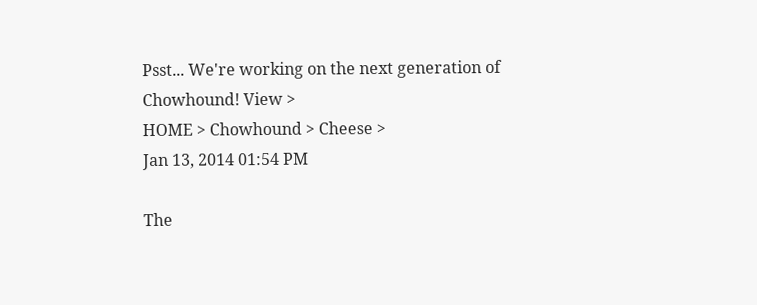Psst... We're working on the next generation of Chowhound! View >
HOME > Chowhound > Cheese >
Jan 13, 2014 01:54 PM

The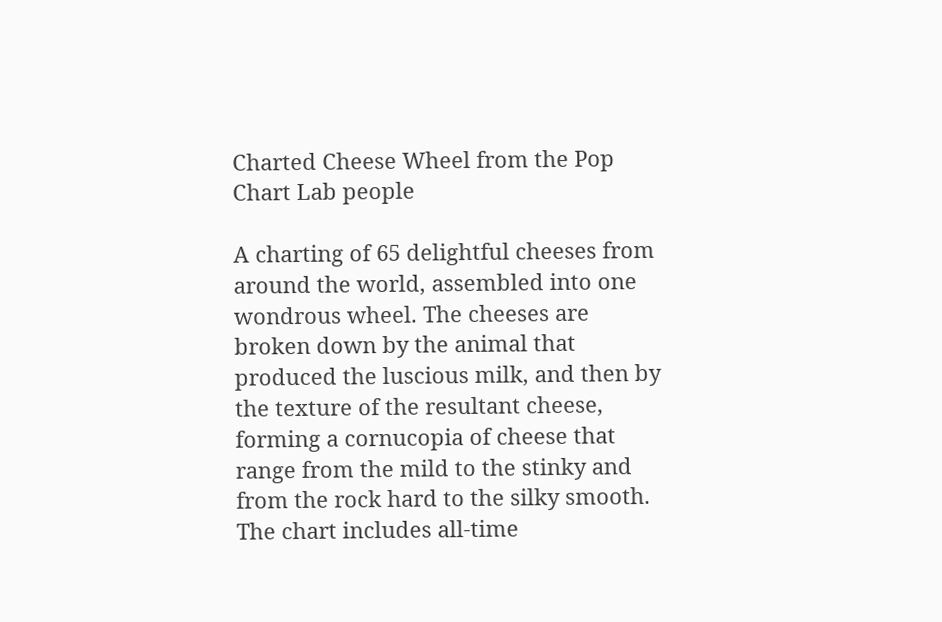Charted Cheese Wheel from the Pop Chart Lab people

A charting of 65 delightful cheeses from around the world, assembled into one wondrous wheel. The cheeses are broken down by the animal that produced the luscious milk, and then by the texture of the resultant cheese, forming a cornucopia of cheese that range from the mild to the stinky and from the rock hard to the silky smooth. The chart includes all-time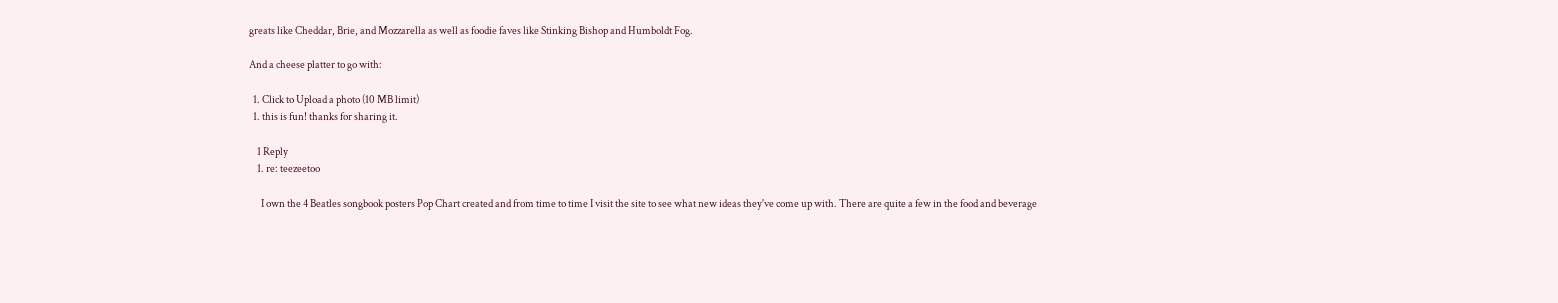greats like Cheddar, Brie, and Mozzarella as well as foodie faves like Stinking Bishop and Humboldt Fog.

And a cheese platter to go with:

  1. Click to Upload a photo (10 MB limit)
  1. this is fun! thanks for sharing it.

    1 Reply
    1. re: teezeetoo

      I own the 4 Beatles songbook posters Pop Chart created and from time to time I visit the site to see what new ideas they've come up with. There are quite a few in the food and beverage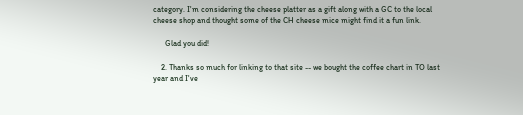category. I'm considering the cheese platter as a gift along with a GC to the local cheese shop and thought some of the CH cheese mice might find it a fun link.

      Glad you did!

    2. Thanks so much for linking to that site -- we bought the coffee chart in TO last year and I've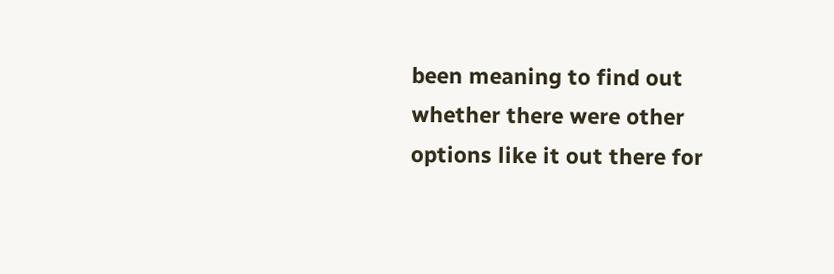been meaning to find out whether there were other options like it out there for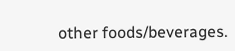other foods/beverages.